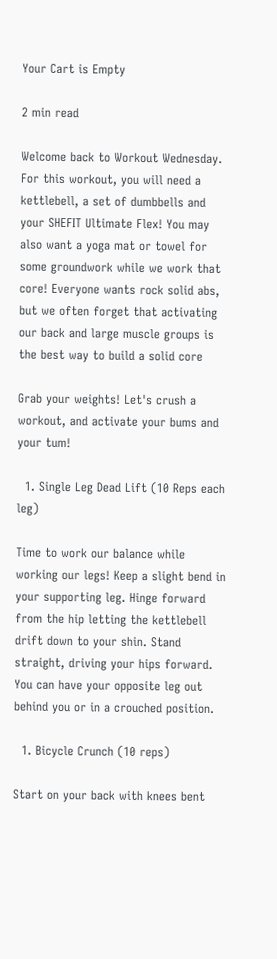Your Cart is Empty

2 min read

Welcome back to Workout Wednesday. For this workout, you will need a kettlebell, a set of dumbbells and your SHEFIT Ultimate Flex! You may also want a yoga mat or towel for some groundwork while we work that core! Everyone wants rock solid abs, but we often forget that activating our back and large muscle groups is the best way to build a solid core

Grab your weights! Let's crush a workout, and activate your bums and your tum!

  1. Single Leg Dead Lift (10 Reps each leg)

Time to work our balance while working our legs! Keep a slight bend in your supporting leg. Hinge forward from the hip letting the kettlebell drift down to your shin. Stand straight, driving your hips forward. You can have your opposite leg out behind you or in a crouched position.

  1. Bicycle Crunch (10 reps)

Start on your back with knees bent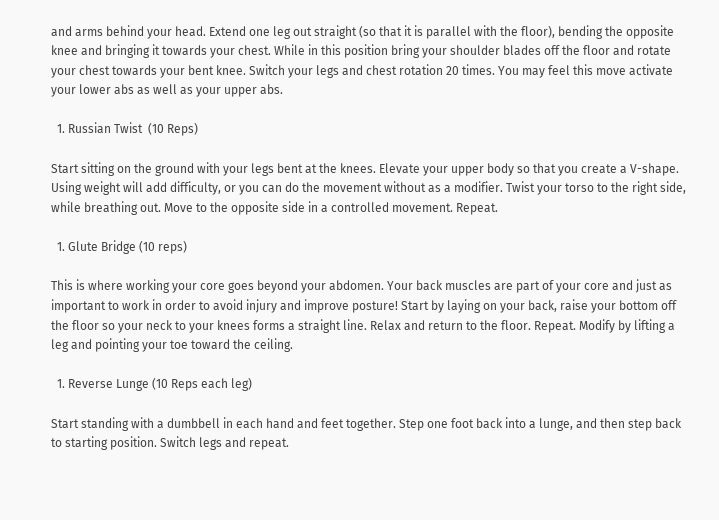and arms behind your head. Extend one leg out straight (so that it is parallel with the floor), bending the opposite knee and bringing it towards your chest. While in this position bring your shoulder blades off the floor and rotate your chest towards your bent knee. Switch your legs and chest rotation 20 times. You may feel this move activate your lower abs as well as your upper abs.

  1. Russian Twist  (10 Reps)

Start sitting on the ground with your legs bent at the knees. Elevate your upper body so that you create a V-shape. Using weight will add difficulty, or you can do the movement without as a modifier. Twist your torso to the right side, while breathing out. Move to the opposite side in a controlled movement. Repeat.

  1. Glute Bridge (10 reps)

This is where working your core goes beyond your abdomen. Your back muscles are part of your core and just as important to work in order to avoid injury and improve posture! Start by laying on your back, raise your bottom off the floor so your neck to your knees forms a straight line. Relax and return to the floor. Repeat. Modify by lifting a leg and pointing your toe toward the ceiling.

  1. Reverse Lunge (10 Reps each leg)

Start standing with a dumbbell in each hand and feet together. Step one foot back into a lunge, and then step back to starting position. Switch legs and repeat.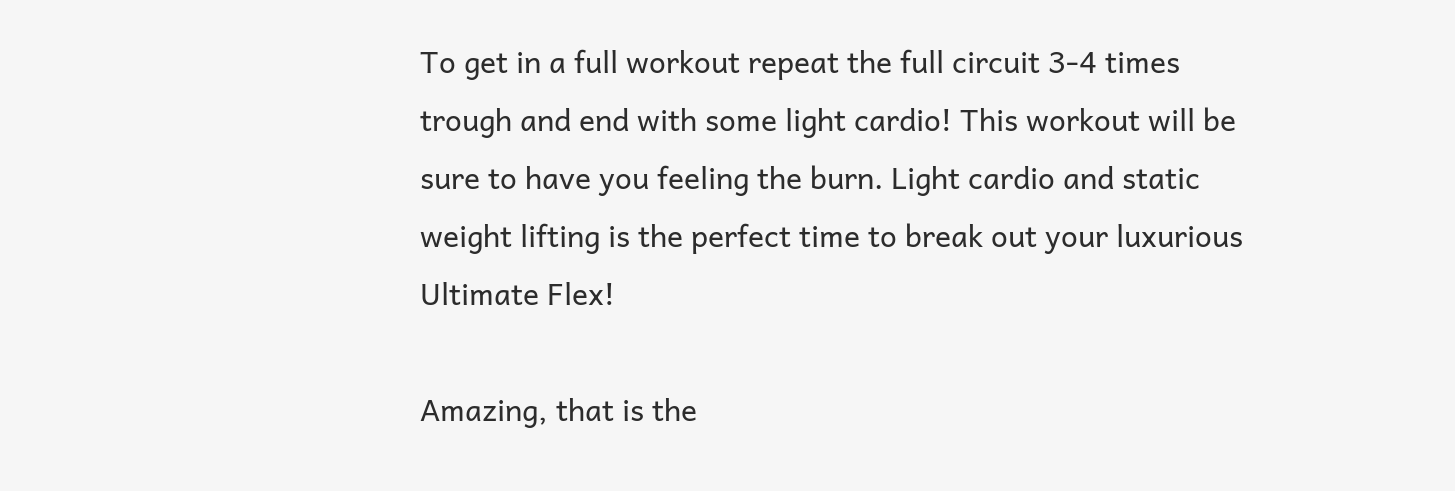To get in a full workout repeat the full circuit 3-4 times trough and end with some light cardio! This workout will be sure to have you feeling the burn. Light cardio and static weight lifting is the perfect time to break out your luxurious Ultimate Flex!

Amazing, that is the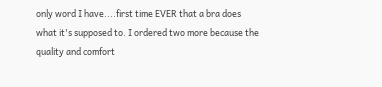only word I have....first time EVER that a bra does what it's supposed to. I ordered two more because the quality and comfort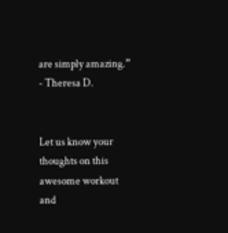are simply amazing.” - Theresa D.


Let us know your thoughts on this awesome workout and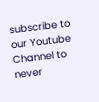subscribe to our Youtube Channel to never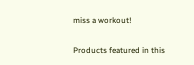miss a workout!

Products featured in this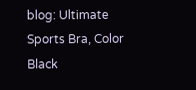blog: Ultimate Sports Bra, Color Black